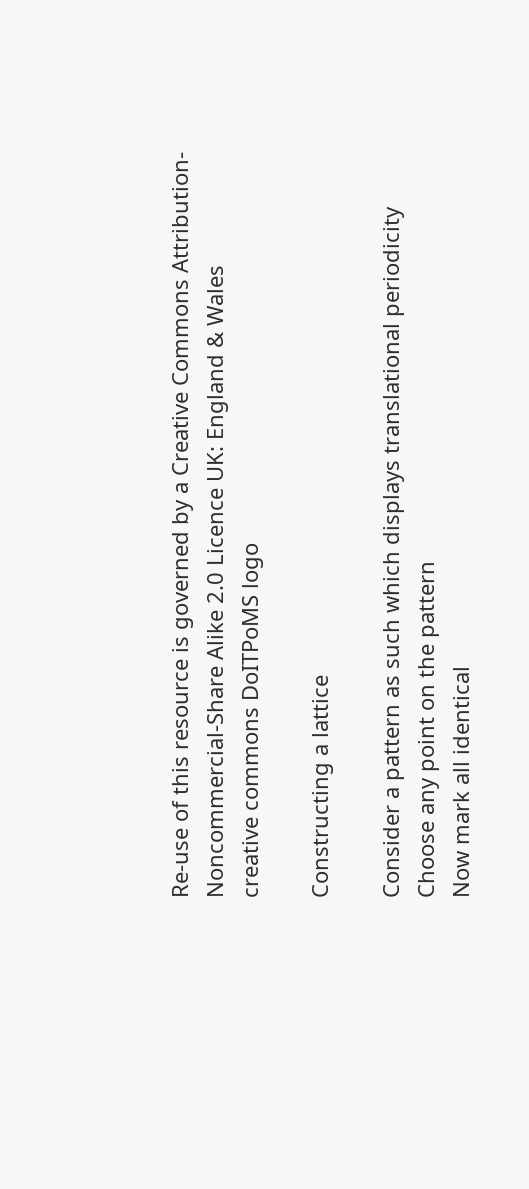Re-use of this resource is governed by a Creative Commons Attribution-
Noncommercial-Share Alike 2.0 Licence UK: England & Wales
creative commons DoITPoMS logo

Constructing a lattice

Consider a pattern as such which displays translational periodicity
Choose any point on the pattern
Now mark all identical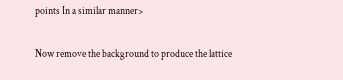points In a similar manner>

Now remove the background to produce the lattice